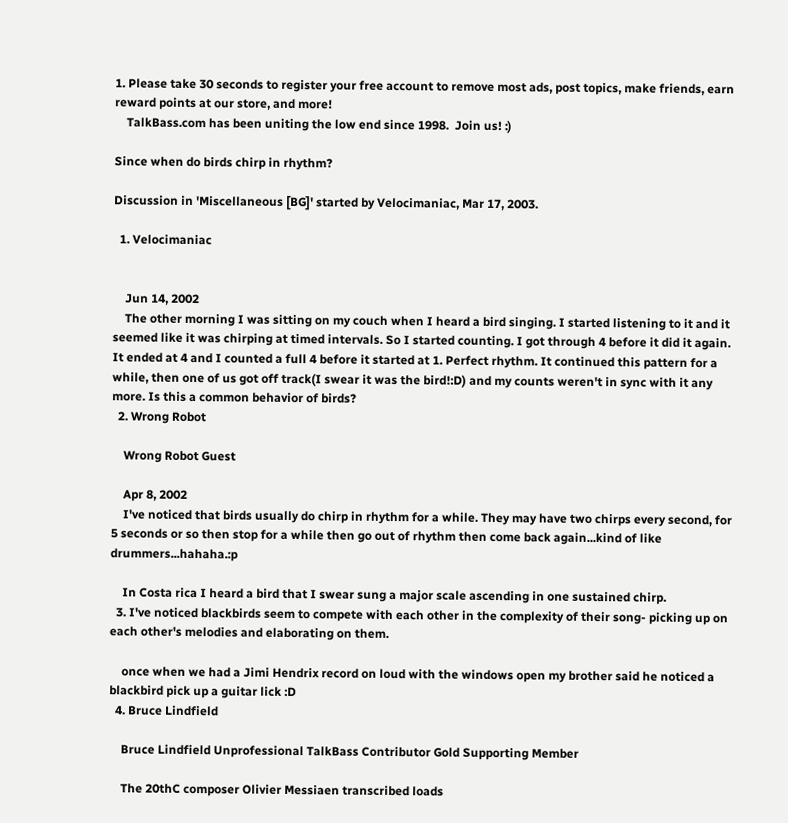1. Please take 30 seconds to register your free account to remove most ads, post topics, make friends, earn reward points at our store, and more!
    TalkBass.com has been uniting the low end since 1998.  Join us! :)

Since when do birds chirp in rhythm?

Discussion in 'Miscellaneous [BG]' started by Velocimaniac, Mar 17, 2003.

  1. Velocimaniac


    Jun 14, 2002
    The other morning I was sitting on my couch when I heard a bird singing. I started listening to it and it seemed like it was chirping at timed intervals. So I started counting. I got through 4 before it did it again. It ended at 4 and I counted a full 4 before it started at 1. Perfect rhythm. It continued this pattern for a while, then one of us got off track(I swear it was the bird!:D) and my counts weren't in sync with it any more. Is this a common behavior of birds?
  2. Wrong Robot

    Wrong Robot Guest

    Apr 8, 2002
    I've noticed that birds usually do chirp in rhythm for a while. They may have two chirps every second, for 5 seconds or so then stop for a while then go out of rhythm then come back again...kind of like drummers...hahaha.:p

    In Costa rica I heard a bird that I swear sung a major scale ascending in one sustained chirp.
  3. I've noticed blackbirds seem to compete with each other in the complexity of their song- picking up on each other's melodies and elaborating on them.

    once when we had a Jimi Hendrix record on loud with the windows open my brother said he noticed a blackbird pick up a guitar lick :D
  4. Bruce Lindfield

    Bruce Lindfield Unprofessional TalkBass Contributor Gold Supporting Member

    The 20thC composer Olivier Messiaen transcribed loads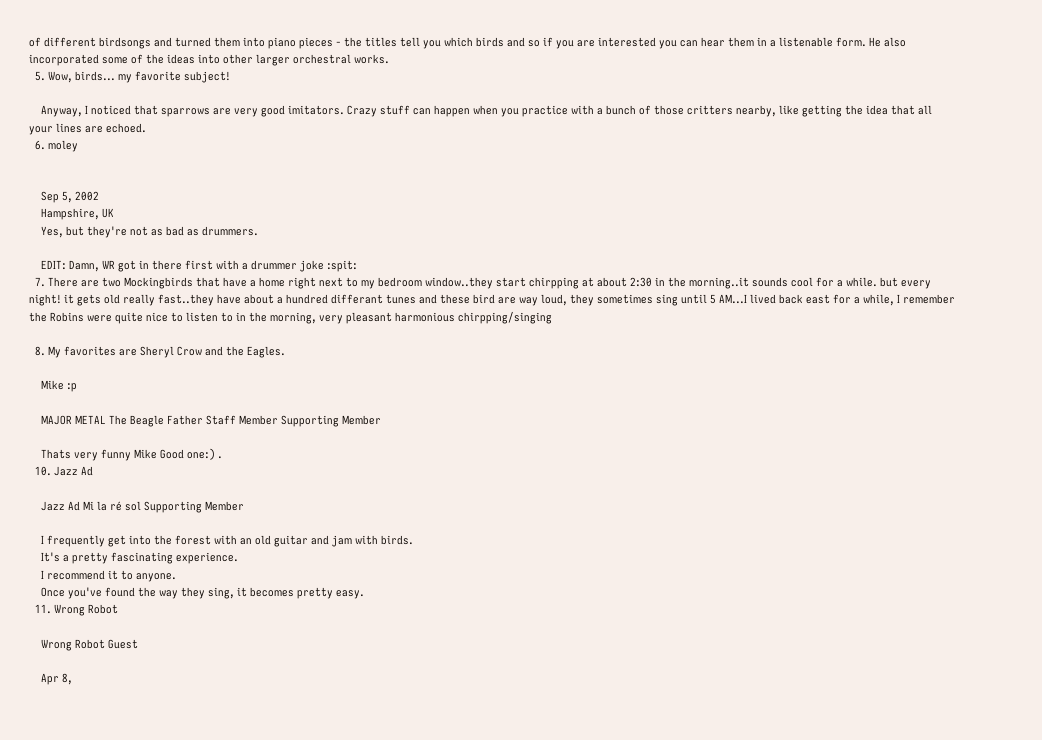of different birdsongs and turned them into piano pieces - the titles tell you which birds and so if you are interested you can hear them in a listenable form. He also incorporated some of the ideas into other larger orchestral works.
  5. Wow, birds... my favorite subject!

    Anyway, I noticed that sparrows are very good imitators. Crazy stuff can happen when you practice with a bunch of those critters nearby, like getting the idea that all your lines are echoed.
  6. moley


    Sep 5, 2002
    Hampshire, UK
    Yes, but they're not as bad as drummers.

    EDIT: Damn, WR got in there first with a drummer joke :spit:
  7. There are two Mockingbirds that have a home right next to my bedroom window..they start chirpping at about 2:30 in the morning..it sounds cool for a while. but every night! it gets old really fast..they have about a hundred differant tunes and these bird are way loud, they sometimes sing until 5 AM...I lived back east for a while, I remember the Robins were quite nice to listen to in the morning, very pleasant harmonious chirpping/singing

  8. My favorites are Sheryl Crow and the Eagles.

    Mike :p

    MAJOR METAL The Beagle Father Staff Member Supporting Member

    Thats very funny Mike Good one:) .
  10. Jazz Ad

    Jazz Ad Mi la ré sol Supporting Member

    I frequently get into the forest with an old guitar and jam with birds.
    It's a pretty fascinating experience.
    I recommend it to anyone.
    Once you've found the way they sing, it becomes pretty easy.
  11. Wrong Robot

    Wrong Robot Guest

    Apr 8,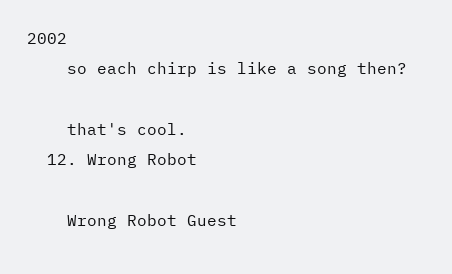2002
    so each chirp is like a song then?

    that's cool.
  12. Wrong Robot

    Wrong Robot Guest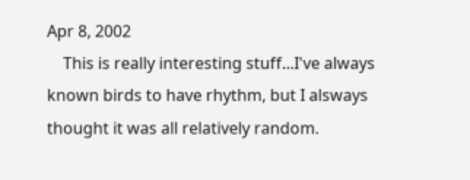Apr 8, 2002
    This is really interesting stuff...I've always known birds to have rhythm, but I alsways thought it was all relatively random.